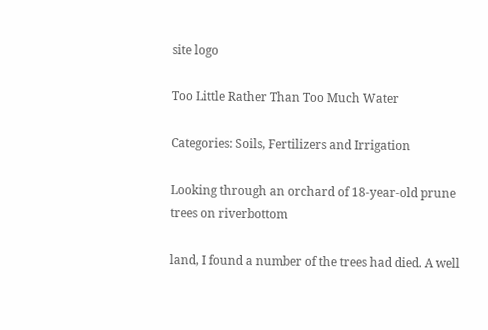site logo

Too Little Rather Than Too Much Water

Categories: Soils, Fertilizers and Irrigation

Looking through an orchard of 18-year-old prune trees on riverbottom

land, I found a number of the trees had died. A well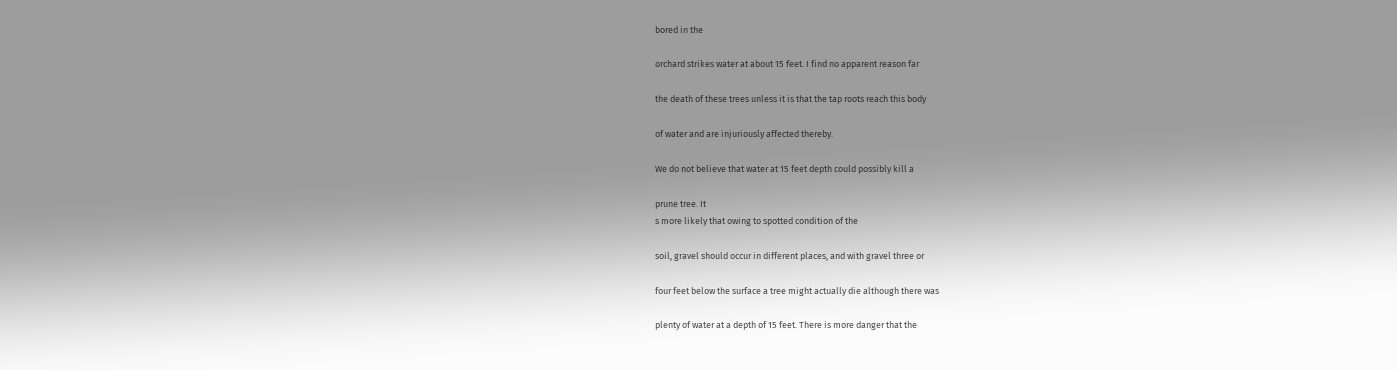bored in the

orchard strikes water at about 15 feet. I find no apparent reason far

the death of these trees unless it is that the tap roots reach this body

of water and are injuriously affected thereby.

We do not believe that water at 15 feet depth could possibly kill a

prune tree. It
s more likely that owing to spotted condition of the

soil, gravel should occur in different places, and with gravel three or

four feet below the surface a tree might actually die although there was

plenty of water at a depth of 15 feet. There is more danger that the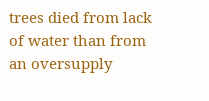trees died from lack of water than from an oversupply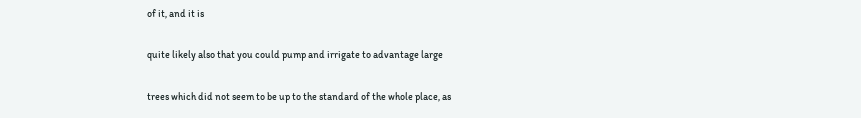of it, and it is

quite likely also that you could pump and irrigate to advantage large

trees which did not seem to be up to the standard of the whole place, as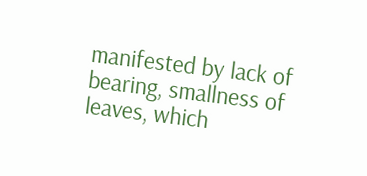manifested by lack of bearing, smallness of leaves, which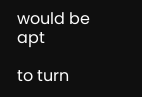would be apt

to turn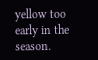yellow too early in the season.